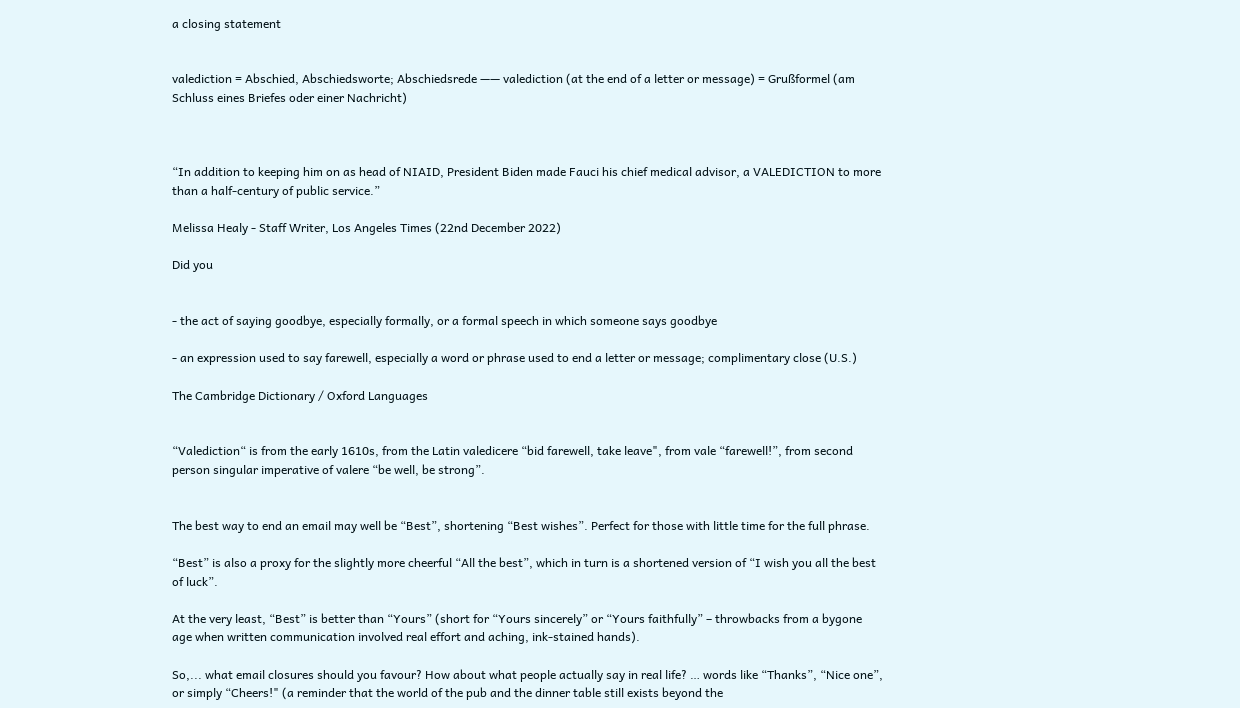a closing statement


valediction = Abschied, Abschiedsworte; Abschiedsrede —— valediction (at the end of a letter or message) = Grußformel (am Schluss eines Briefes oder einer Nachricht)



“In addition to keeping him on as head of NIAID, President Biden made Fauci his chief medical advisor, a VALEDICTION to more than a half-century of public service.”

Melissa Healy - Staff Writer, Los Angeles Times (22nd December 2022)

Did you


- the act of saying goodbye, especially formally, or a formal speech in which someone says goodbye

- an expression used to say farewell, especially a word or phrase used to end a letter or message; complimentary close (U.S.)

The Cambridge Dictionary / Oxford Languages


“Valediction“ is from the early 1610s, from the Latin valedicere “bid farewell, take leave", from vale “farewell!”, from second person singular imperative of valere “be well, be strong”.


The best way to end an email may well be “Best”, shortening “Best wishes”. Perfect for those with little time for the full phrase.

“Best” is also a proxy for the slightly more cheerful “All the best”, which in turn is a shortened version of “I wish you all the best of luck”.

At the very least, “Best” is better than “Yours” (short for “Yours sincerely” or “Yours faithfully” – throwbacks from a bygone age when written communication involved real effort and aching, ink-stained hands).

So,... what email closures should you favour? How about what people actually say in real life? … words like “Thanks”, “Nice one”, or simply “Cheers!" (a reminder that the world of the pub and the dinner table still exists beyond the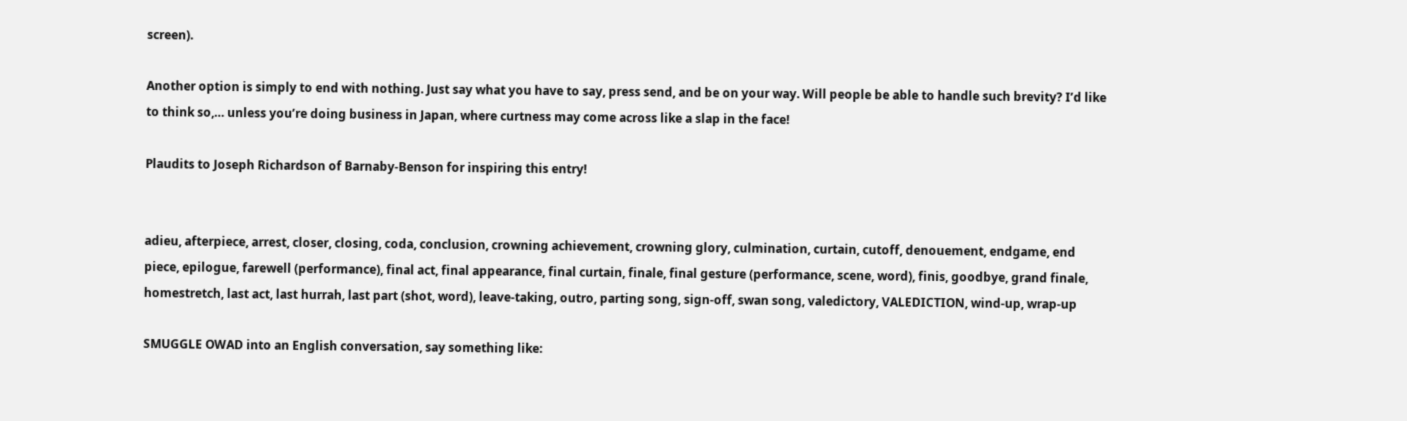screen).

Another option is simply to end with nothing. Just say what you have to say, press send, and be on your way. Will people be able to handle such brevity? I’d like to think so,… unless you’re doing business in Japan, where curtness may come across like a slap in the face!

Plaudits to Joseph Richardson of Barnaby-Benson for inspiring this entry!


adieu, afterpiece, arrest, closer, closing, coda, conclusion, crowning achievement, crowning glory, culmination, curtain, cutoff, denouement, endgame, end piece, epilogue, farewell (performance), final act, final appearance, final curtain, finale, final gesture (performance, scene, word), finis, goodbye, grand finale, homestretch, last act, last hurrah, last part (shot, word), leave-taking, outro, parting song, sign-off, swan song, valedictory, VALEDICTION, wind-up, wrap-up

SMUGGLE OWAD into an English conversation, say something like: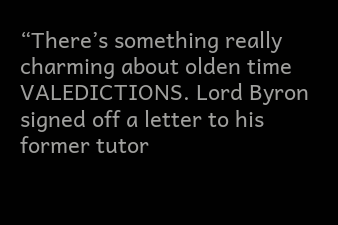“There’s something really charming about olden time VALEDICTIONS. Lord Byron signed off a letter to his former tutor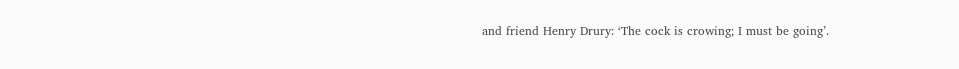and friend Henry Drury: ‘The cock is crowing; I must be going’.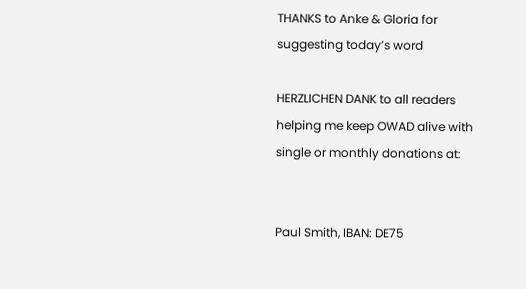THANKS to Anke & Gloria for suggesting today’s word

HERZLICHEN DANK to all readers helping me keep OWAD alive with single or monthly donations at:


Paul Smith, IBAN: DE75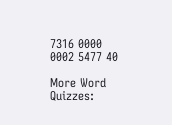7316 0000 0002 5477 40

More Word Quizzes: